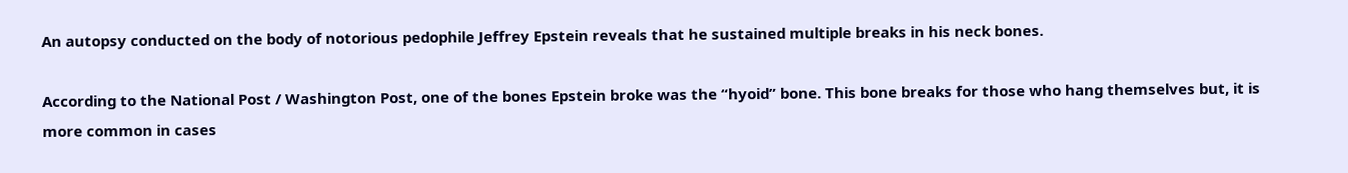An autopsy conducted on the body of notorious pedophile Jeffrey Epstein reveals that he sustained multiple breaks in his neck bones.

According to the National Post / Washington Post, one of the bones Epstein broke was the “hyoid” bone. This bone breaks for those who hang themselves but, it is more common in cases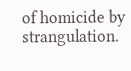of homicide by strangulation.